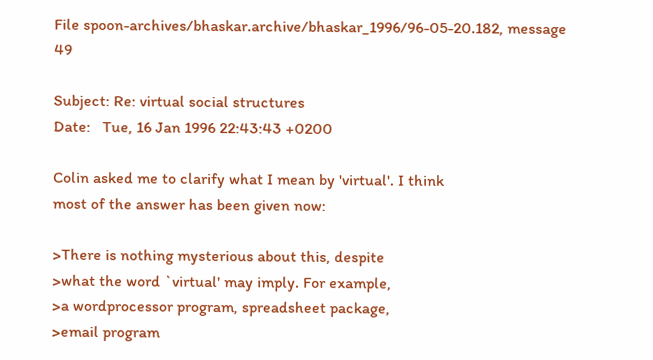File spoon-archives/bhaskar.archive/bhaskar_1996/96-05-20.182, message 49

Subject: Re: virtual social structures
Date:   Tue, 16 Jan 1996 22:43:43 +0200

Colin asked me to clarify what I mean by 'virtual'. I think
most of the answer has been given now:

>There is nothing mysterious about this, despite
>what the word `virtual' may imply. For example,
>a wordprocessor program, spreadsheet package,
>email program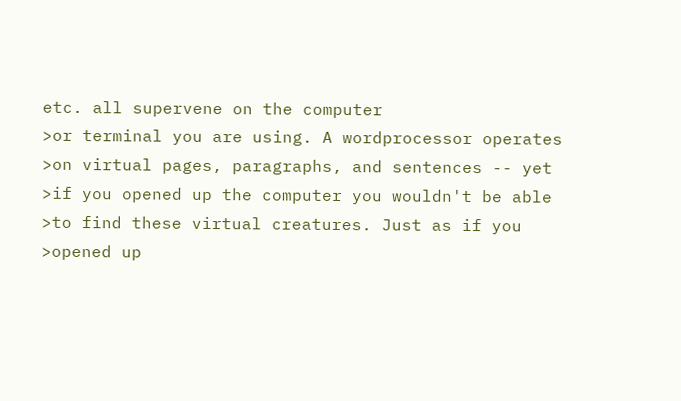etc. all supervene on the computer
>or terminal you are using. A wordprocessor operates
>on virtual pages, paragraphs, and sentences -- yet
>if you opened up the computer you wouldn't be able
>to find these virtual creatures. Just as if you
>opened up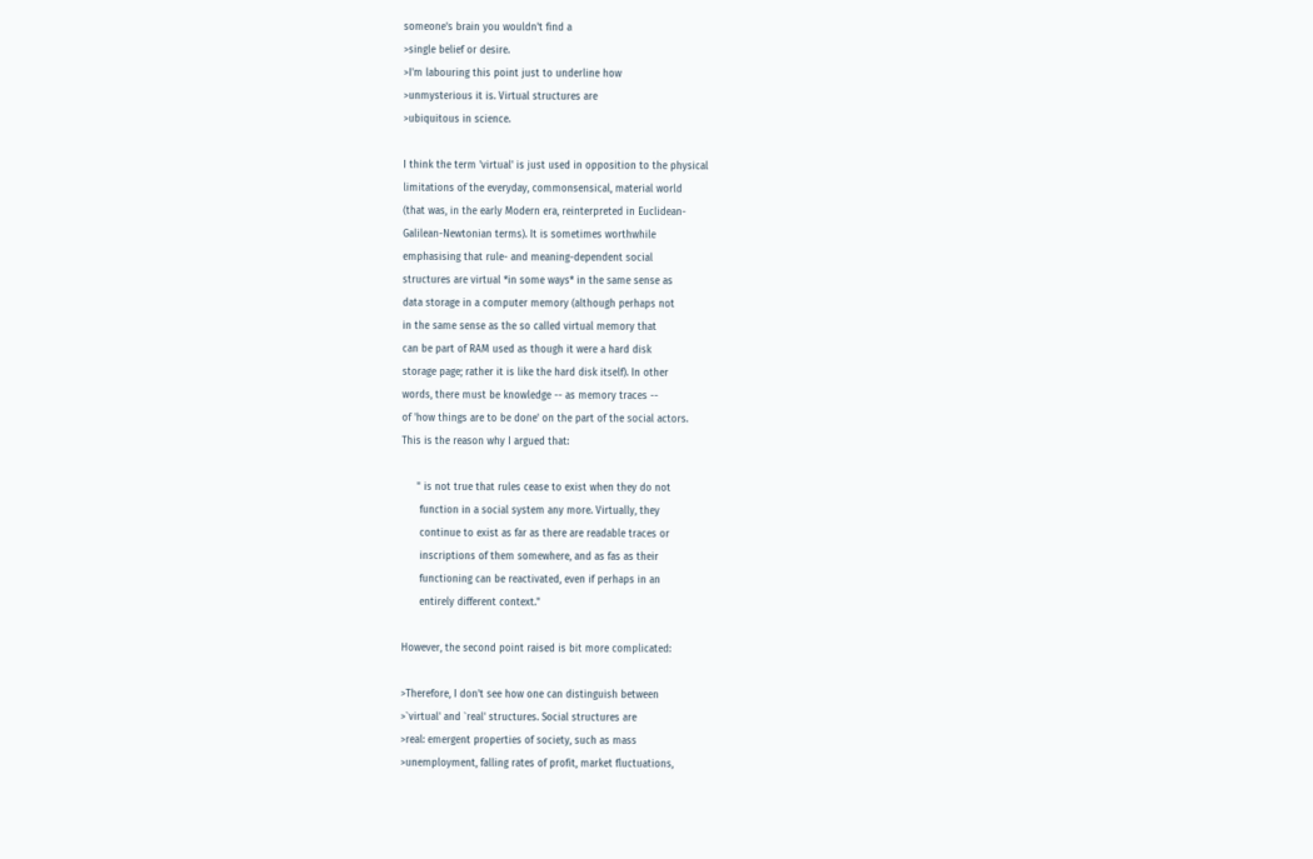someone's brain you wouldn't find a
>single belief or desire.
>I'm labouring this point just to underline how
>unmysterious it is. Virtual structures are
>ubiquitous in science.

I think the term 'virtual' is just used in opposition to the physical
limitations of the everyday, commonsensical, material world
(that was, in the early Modern era, reinterpreted in Euclidean-
Galilean-Newtonian terms). It is sometimes worthwhile
emphasising that rule- and meaning-dependent social
structures are virtual *in some ways* in the same sense as
data storage in a computer memory (although perhaps not
in the same sense as the so called virtual memory that
can be part of RAM used as though it were a hard disk
storage page; rather it is like the hard disk itself). In other
words, there must be knowledge -- as memory traces --
of 'how things are to be done' on the part of the social actors.
This is the reason why I argued that:

     " is not true that rules cease to exist when they do not
      function in a social system any more. Virtually, they
      continue to exist as far as there are readable traces or
      inscriptions of them somewhere, and as fas as their
      functioning can be reactivated, even if perhaps in an
      entirely different context."

However, the second point raised is bit more complicated:

>Therefore, I don't see how one can distinguish between
>`virtual' and `real' structures. Social structures are
>real: emergent properties of society, such as mass
>unemployment, falling rates of profit, market fluctuations,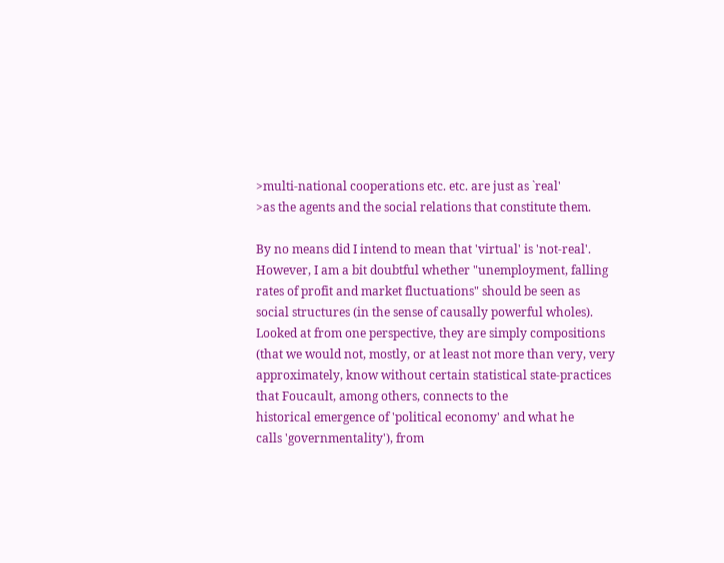>multi-national cooperations etc. etc. are just as `real'
>as the agents and the social relations that constitute them.

By no means did I intend to mean that 'virtual' is 'not-real'.
However, I am a bit doubtful whether "unemployment, falling
rates of profit and market fluctuations" should be seen as
social structures (in the sense of causally powerful wholes).
Looked at from one perspective, they are simply compositions
(that we would not, mostly, or at least not more than very, very
approximately, know without certain statistical state-practices
that Foucault, among others, connects to the
historical emergence of 'political economy' and what he
calls 'governmentality'), from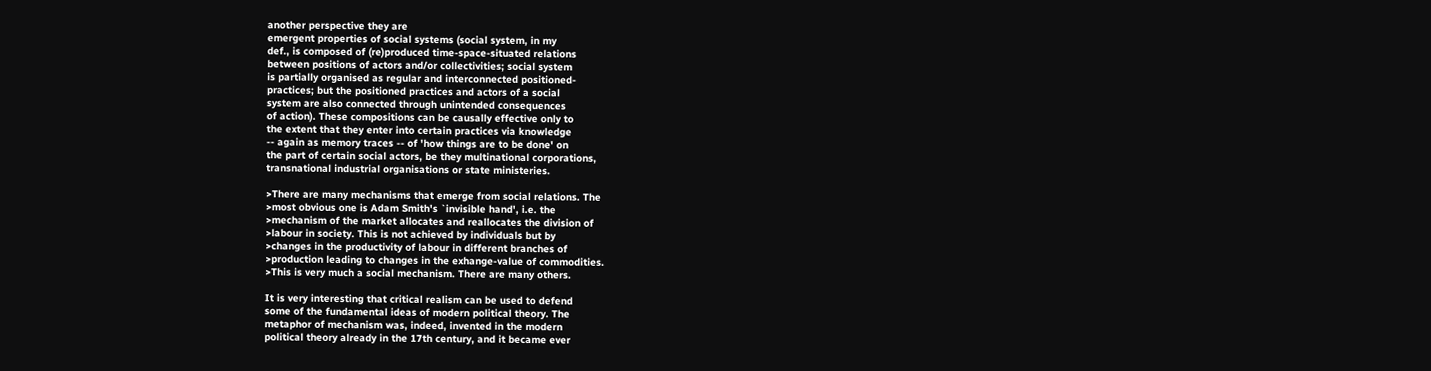another perspective they are
emergent properties of social systems (social system, in my
def., is composed of (re)produced time-space-situated relations
between positions of actors and/or collectivities; social system
is partially organised as regular and interconnected positioned-
practices; but the positioned practices and actors of a social
system are also connected through unintended consequences
of action). These compositions can be causally effective only to
the extent that they enter into certain practices via knowledge
-- again as memory traces -- of 'how things are to be done' on
the part of certain social actors, be they multinational corporations,
transnational industrial organisations or state ministeries.

>There are many mechanisms that emerge from social relations. The
>most obvious one is Adam Smith's `invisible hand', i.e. the
>mechanism of the market allocates and reallocates the division of
>labour in society. This is not achieved by individuals but by
>changes in the productivity of labour in different branches of
>production leading to changes in the exhange-value of commodities.
>This is very much a social mechanism. There are many others.

It is very interesting that critical realism can be used to defend
some of the fundamental ideas of modern political theory. The
metaphor of mechanism was, indeed, invented in the modern
political theory already in the 17th century, and it became ever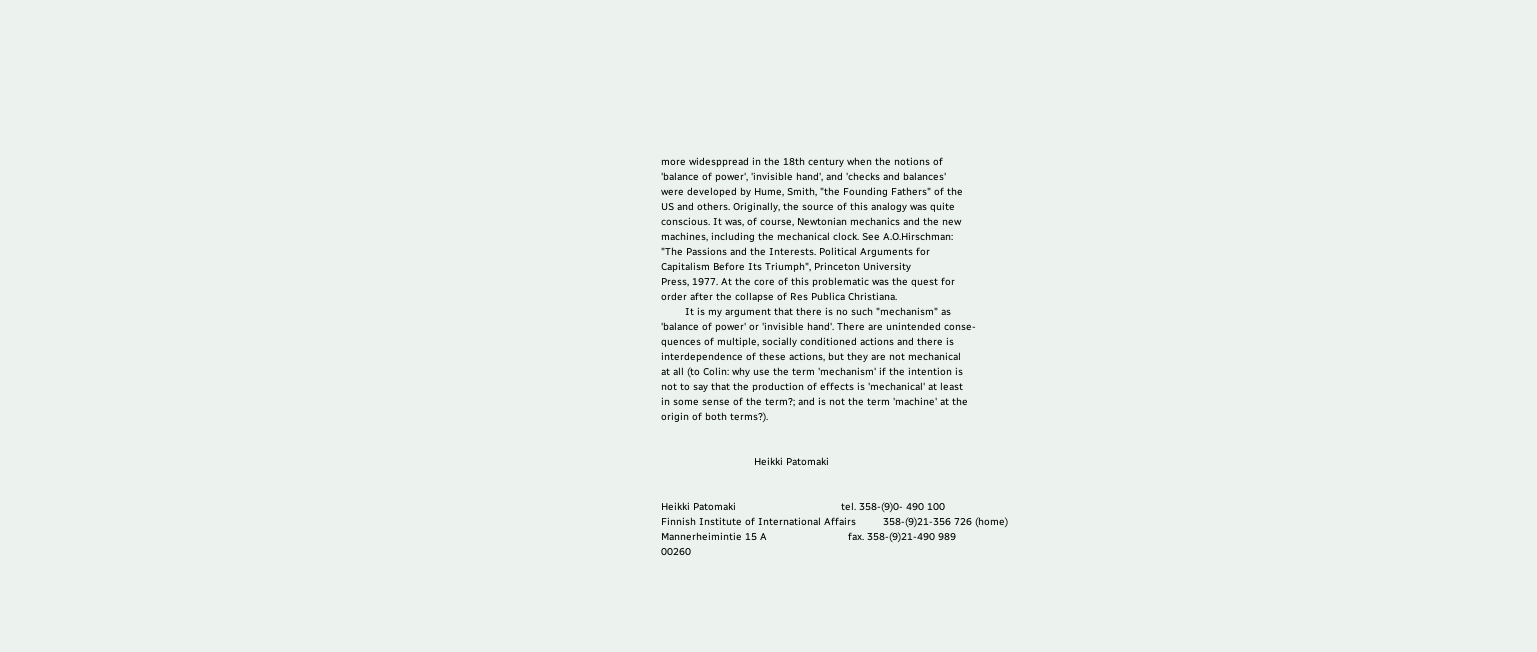more widesppread in the 18th century when the notions of
'balance of power', 'invisible hand', and 'checks and balances'
were developed by Hume, Smith, "the Founding Fathers" of the
US and others. Originally, the source of this analogy was quite
conscious. It was, of course, Newtonian mechanics and the new
machines, including the mechanical clock. See A.O.Hirschman:
"The Passions and the Interests. Political Arguments for
Capitalism Before Its Triumph", Princeton University
Press, 1977. At the core of this problematic was the quest for
order after the collapse of Res Publica Christiana.
        It is my argument that there is no such "mechanism" as
'balance of power' or 'invisible hand'. There are unintended conse-
quences of multiple, socially conditioned actions and there is
interdependence of these actions, but they are not mechanical
at all (to Colin: why use the term 'mechanism' if the intention is
not to say that the production of effects is 'mechanical' at least
in some sense of the term?; and is not the term 'machine' at the
origin of both terms?).


                               Heikki Patomaki


Heikki Patomaki                                   tel. 358-(9)0- 490 100
Finnish Institute of International Affairs         358-(9)21-356 726 (home)
Mannerheimintie 15 A                           fax. 358-(9)21-490 989
00260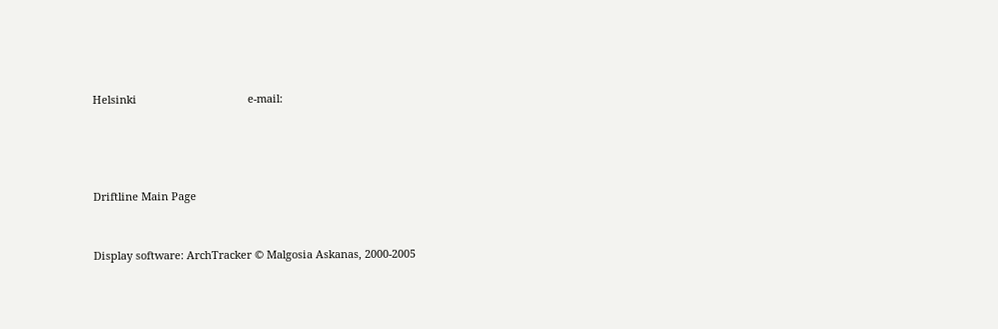Helsinki                                     e-mail:




Driftline Main Page


Display software: ArchTracker © Malgosia Askanas, 2000-2005